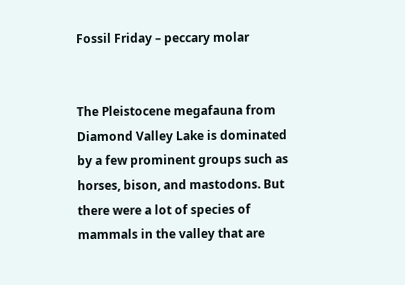Fossil Friday – peccary molar


The Pleistocene megafauna from Diamond Valley Lake is dominated by a few prominent groups such as horses, bison, and mastodons. But there were a lot of species of mammals in the valley that are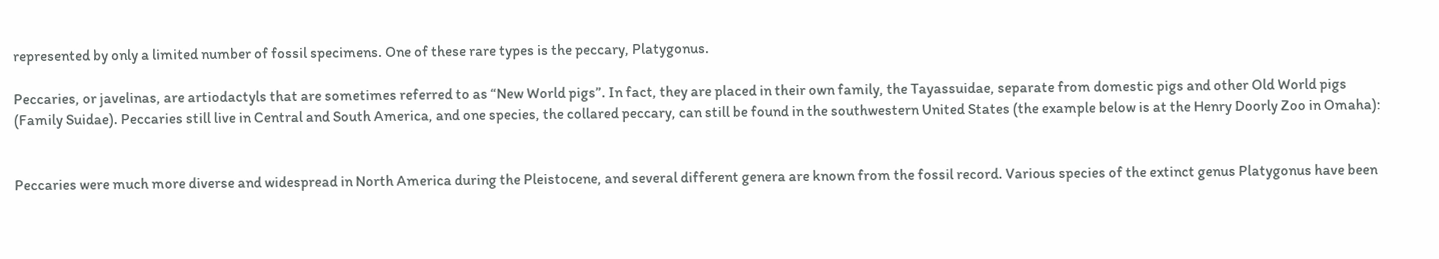represented by only a limited number of fossil specimens. One of these rare types is the peccary, Platygonus.

Peccaries, or javelinas, are artiodactyls that are sometimes referred to as “New World pigs”. In fact, they are placed in their own family, the Tayassuidae, separate from domestic pigs and other Old World pigs (Family Suidae). Peccaries still live in Central and South America, and one species, the collared peccary, can still be found in the southwestern United States (the example below is at the Henry Doorly Zoo in Omaha):


Peccaries were much more diverse and widespread in North America during the Pleistocene, and several different genera are known from the fossil record. Various species of the extinct genus Platygonus have been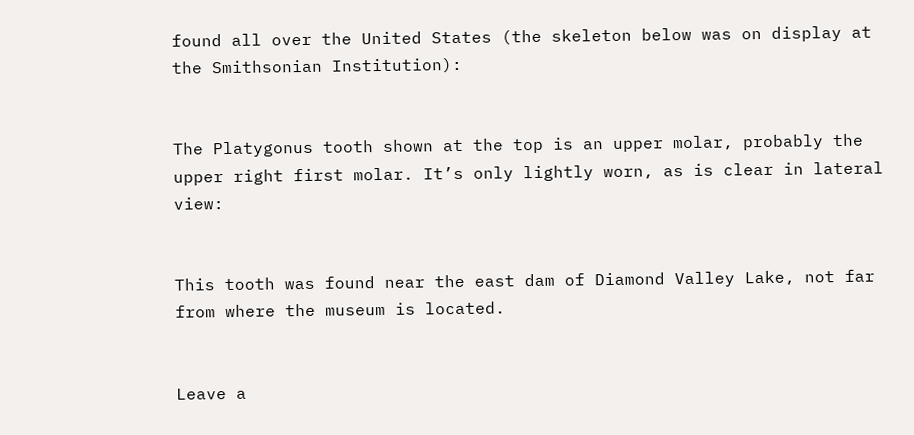found all over the United States (the skeleton below was on display at the Smithsonian Institution):


The Platygonus tooth shown at the top is an upper molar, probably the upper right first molar. It’s only lightly worn, as is clear in lateral view:


This tooth was found near the east dam of Diamond Valley Lake, not far from where the museum is located.


Leave a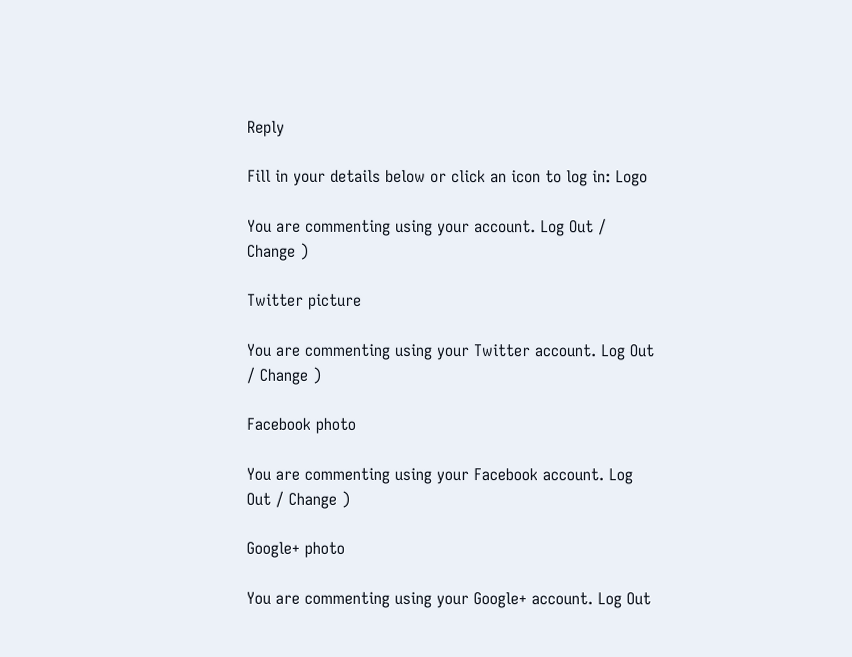Reply

Fill in your details below or click an icon to log in: Logo

You are commenting using your account. Log Out / Change )

Twitter picture

You are commenting using your Twitter account. Log Out / Change )

Facebook photo

You are commenting using your Facebook account. Log Out / Change )

Google+ photo

You are commenting using your Google+ account. Log Out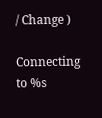/ Change )

Connecting to %s